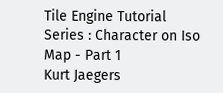Tile Engine Tutorial Series : Character on Iso Map - Part 1
Kurt Jaegers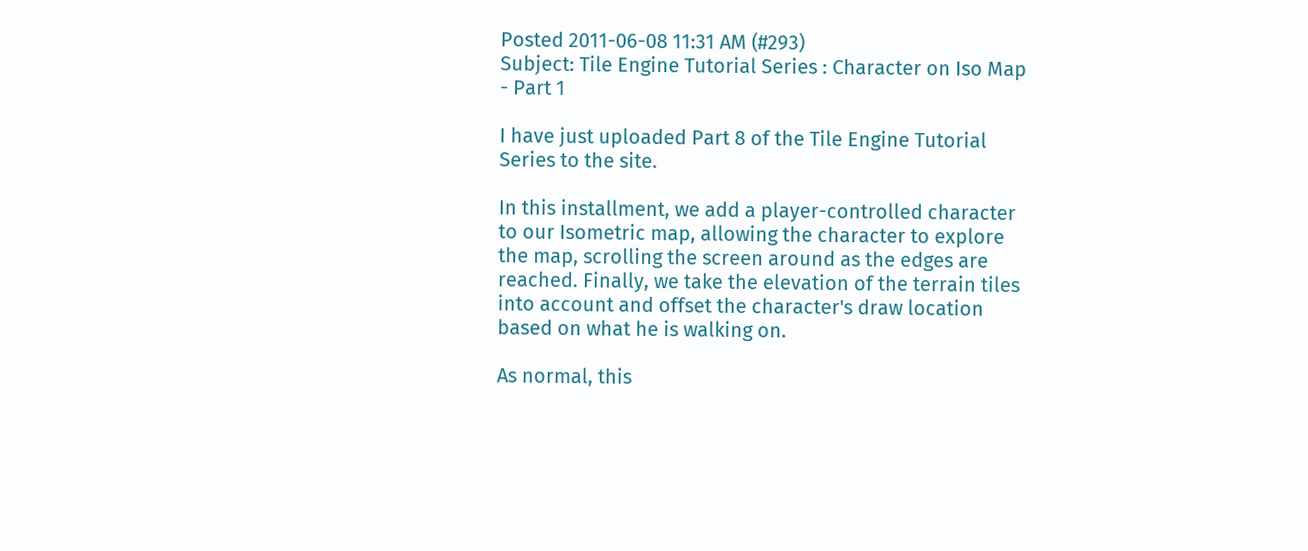Posted 2011-06-08 11:31 AM (#293)
Subject: Tile Engine Tutorial Series : Character on Iso Map - Part 1

I have just uploaded Part 8 of the Tile Engine Tutorial Series to the site.

In this installment, we add a player-controlled character to our Isometric map, allowing the character to explore the map, scrolling the screen around as the edges are reached. Finally, we take the elevation of the terrain tiles into account and offset the character's draw location based on what he is walking on.

As normal, this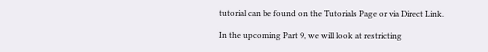tutorial can be found on the Tutorials Page or via Direct Link.

In the upcoming Part 9, we will look at restricting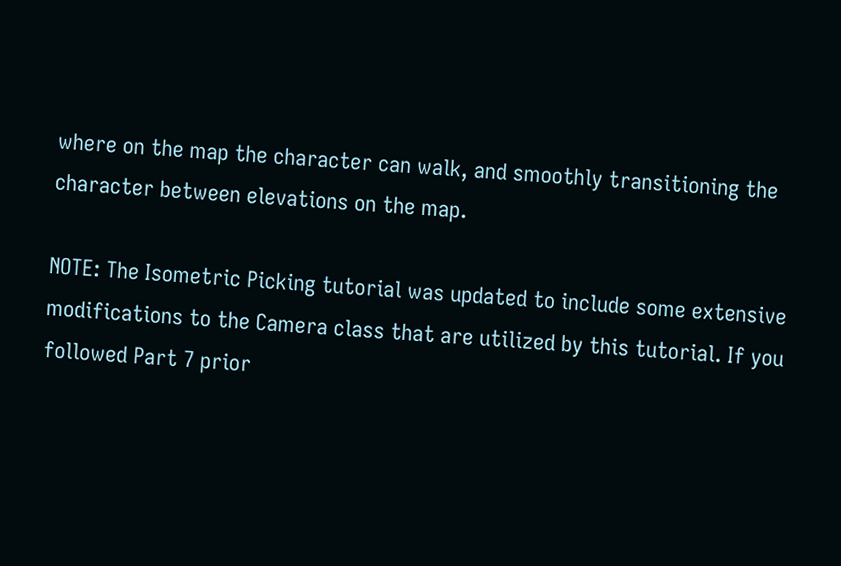where on the map the character can walk, and smoothly transitioning the character between elevations on the map.

NOTE: The Isometric Picking tutorial was updated to include some extensive modifications to the Camera class that are utilized by this tutorial. If you followed Part 7 prior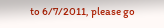to 6/7/2011, please go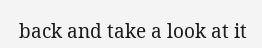back and take a look at it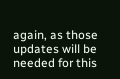again, as those updates will be needed for this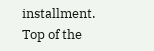installment.
Top of the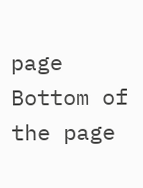page Bottom of the page